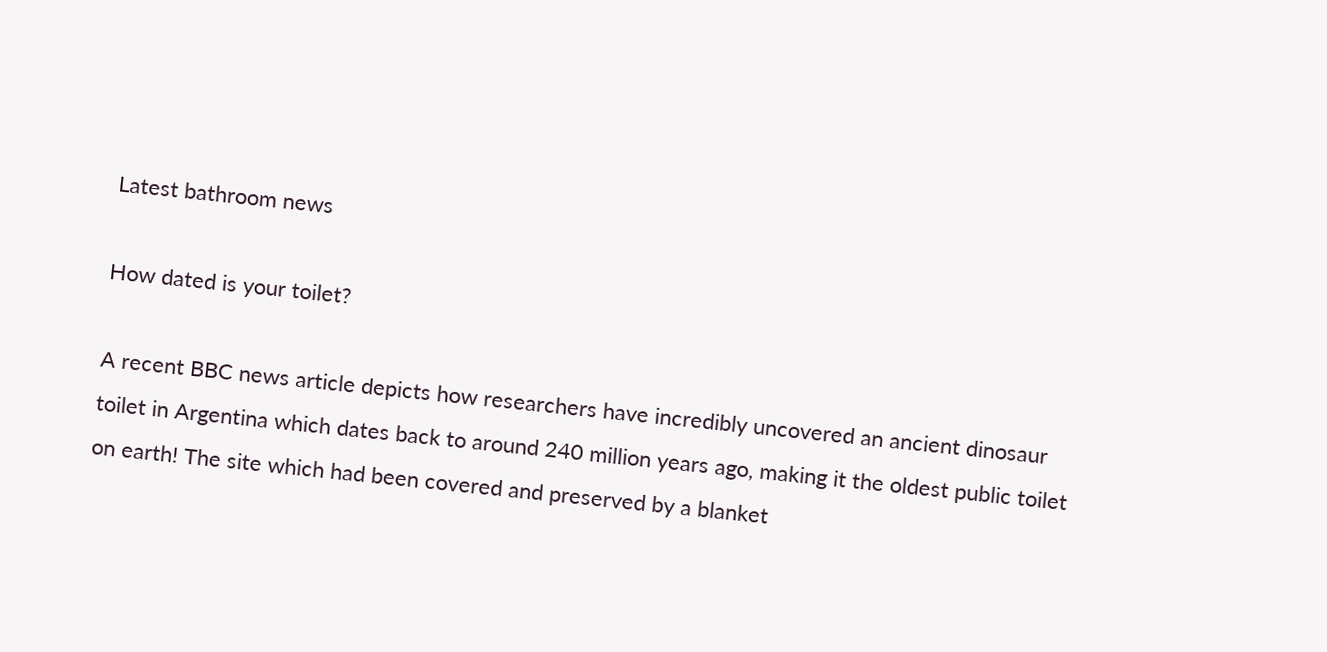Latest bathroom news

How dated is your toilet?

A recent BBC news article depicts how researchers have incredibly uncovered an ancient dinosaur toilet in Argentina which dates back to around 240 million years ago, making it the oldest public toilet on earth! The site which had been covered and preserved by a blanket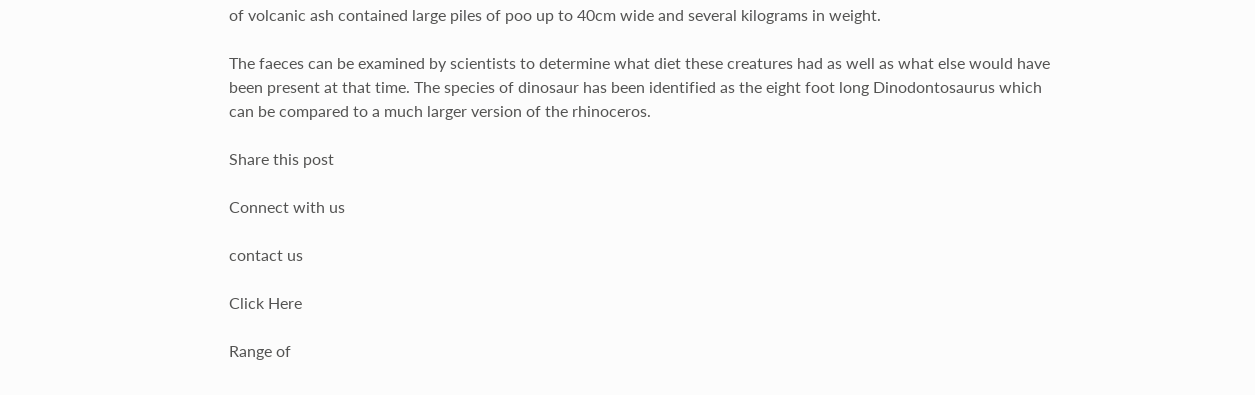of volcanic ash contained large piles of poo up to 40cm wide and several kilograms in weight.

The faeces can be examined by scientists to determine what diet these creatures had as well as what else would have been present at that time. The species of dinosaur has been identified as the eight foot long Dinodontosaurus which can be compared to a much larger version of the rhinoceros.

Share this post

Connect with us

contact us

Click Here

Range of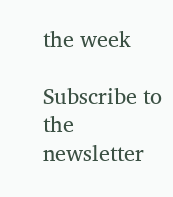the week

Subscribe to the newsletter